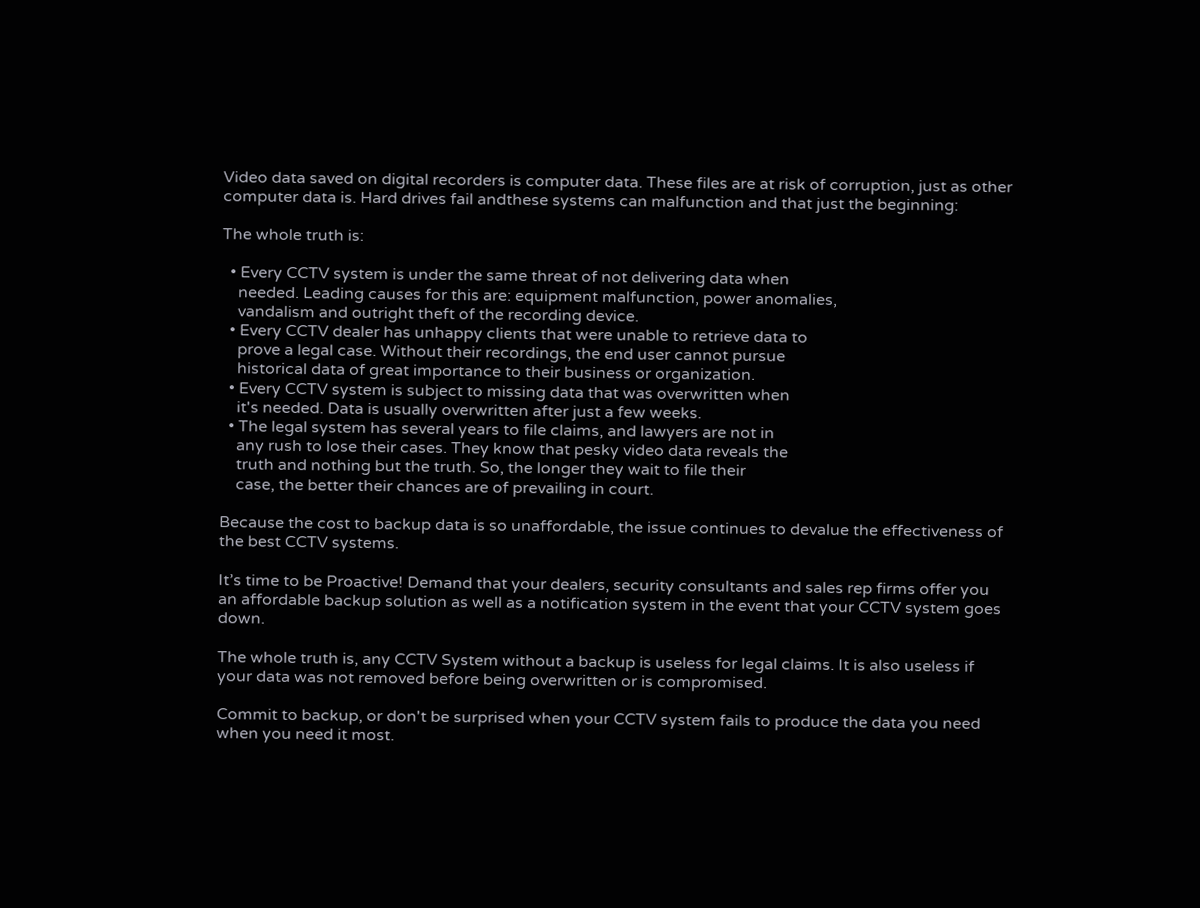Video data saved on digital recorders is computer data. These files are at risk of corruption, just as other computer data is. Hard drives fail andthese systems can malfunction and that just the beginning:

The whole truth is:

  • Every CCTV system is under the same threat of not delivering data when
    needed. Leading causes for this are: equipment malfunction, power anomalies,
    vandalism and outright theft of the recording device.
  • Every CCTV dealer has unhappy clients that were unable to retrieve data to
    prove a legal case. Without their recordings, the end user cannot pursue
    historical data of great importance to their business or organization.
  • Every CCTV system is subject to missing data that was overwritten when
    it's needed. Data is usually overwritten after just a few weeks.
  • The legal system has several years to file claims, and lawyers are not in
    any rush to lose their cases. They know that pesky video data reveals the
    truth and nothing but the truth. So, the longer they wait to file their
    case, the better their chances are of prevailing in court.

Because the cost to backup data is so unaffordable, the issue continues to devalue the effectiveness of the best CCTV systems.

It’s time to be Proactive! Demand that your dealers, security consultants and sales rep firms offer you an affordable backup solution as well as a notification system in the event that your CCTV system goes down.

The whole truth is, any CCTV System without a backup is useless for legal claims. It is also useless if your data was not removed before being overwritten or is compromised.

Commit to backup, or don't be surprised when your CCTV system fails to produce the data you need when you need it most.